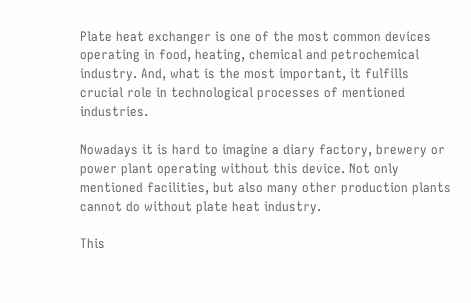Plate heat exchanger is one of the most common devices operating in food, heating, chemical and petrochemical industry. And, what is the most important, it fulfills crucial role in technological processes of mentioned industries.

Nowadays it is hard to imagine a diary factory, brewery or power plant operating without this device. Not only mentioned facilities, but also many other production plants cannot do without plate heat industry.

This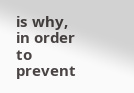is why, in order to prevent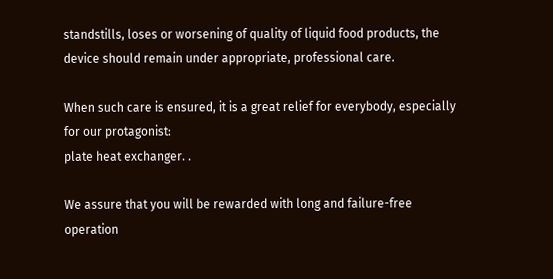standstills, loses or worsening of quality of liquid food products, the device should remain under appropriate, professional care.

When such care is ensured, it is a great relief for everybody, especially for our protagonist:
plate heat exchanger. .

We assure that you will be rewarded with long and failure-free operation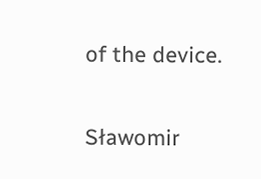of the device.

Sławomir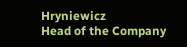Hryniewicz
Head of the Company